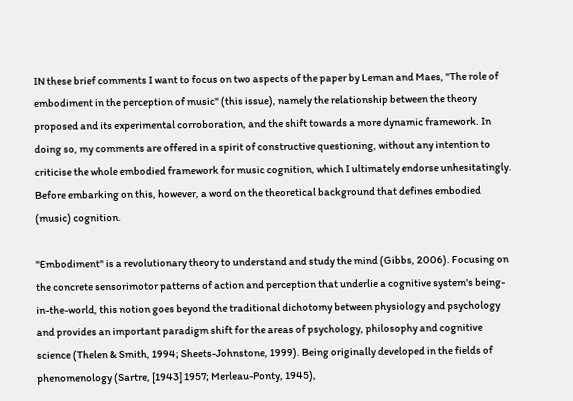IN these brief comments I want to focus on two aspects of the paper by Leman and Maes, "The role of embodiment in the perception of music" (this issue), namely the relationship between the theory proposed and its experimental corroboration, and the shift towards a more dynamic framework. In doing so, my comments are offered in a spirit of constructive questioning, without any intention to criticise the whole embodied framework for music cognition, which I ultimately endorse unhesitatingly. Before embarking on this, however, a word on the theoretical background that defines embodied (music) cognition.

"Embodiment" is a revolutionary theory to understand and study the mind (Gibbs, 2006). Focusing on the concrete sensorimotor patterns of action and perception that underlie a cognitive system's being-in-the-world, this notion goes beyond the traditional dichotomy between physiology and psychology and provides an important paradigm shift for the areas of psychology, philosophy and cognitive science (Thelen & Smith, 1994; Sheets-Johnstone, 1999). Being originally developed in the fields of phenomenology (Sartre, [1943] 1957; Merleau-Ponty, 1945),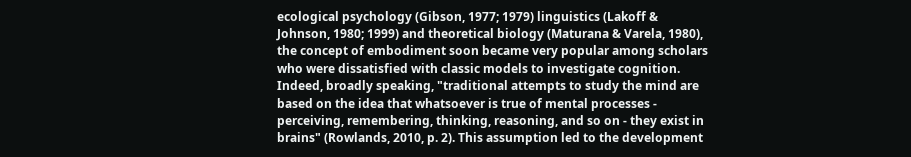ecological psychology (Gibson, 1977; 1979) linguistics (Lakoff & Johnson, 1980; 1999) and theoretical biology (Maturana & Varela, 1980), the concept of embodiment soon became very popular among scholars who were dissatisfied with classic models to investigate cognition. Indeed, broadly speaking, "traditional attempts to study the mind are based on the idea that whatsoever is true of mental processes - perceiving, remembering, thinking, reasoning, and so on - they exist in brains" (Rowlands, 2010, p. 2). This assumption led to the development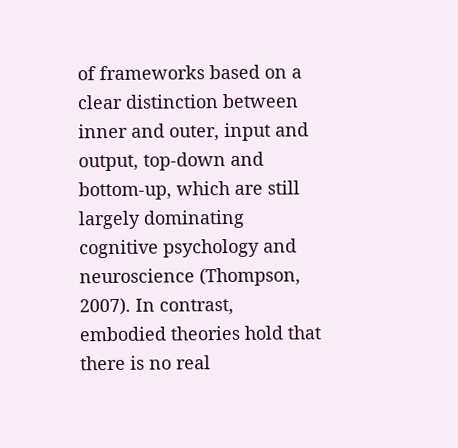of frameworks based on a clear distinction between inner and outer, input and output, top-down and bottom-up, which are still largely dominating cognitive psychology and neuroscience (Thompson, 2007). In contrast, embodied theories hold that there is no real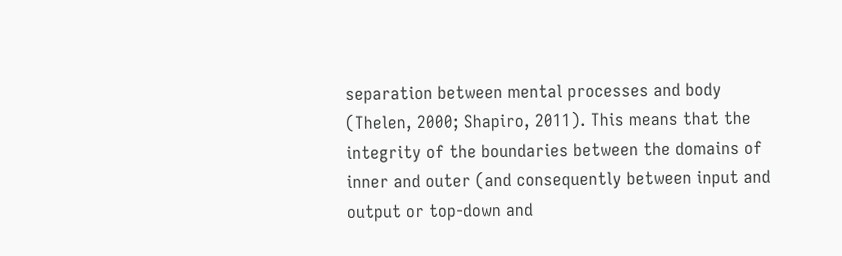separation between mental processes and body (Thelen, 2000; Shapiro, 2011). This means that the integrity of the boundaries between the domains of inner and outer (and consequently between input and output or top-down and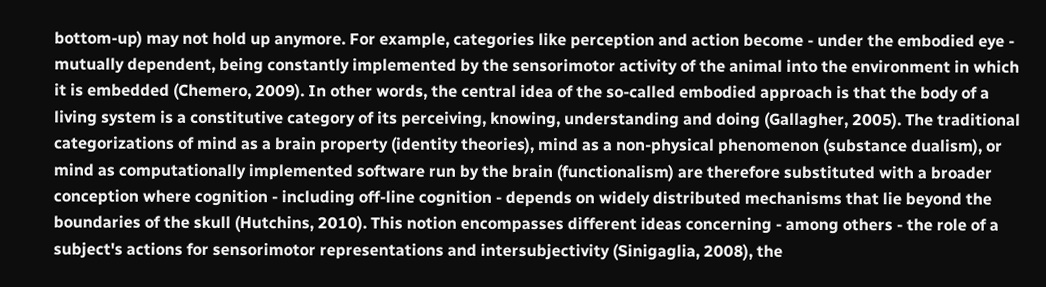bottom-up) may not hold up anymore. For example, categories like perception and action become - under the embodied eye - mutually dependent, being constantly implemented by the sensorimotor activity of the animal into the environment in which it is embedded (Chemero, 2009). In other words, the central idea of the so-called embodied approach is that the body of a living system is a constitutive category of its perceiving, knowing, understanding and doing (Gallagher, 2005). The traditional categorizations of mind as a brain property (identity theories), mind as a non-physical phenomenon (substance dualism), or mind as computationally implemented software run by the brain (functionalism) are therefore substituted with a broader conception where cognition - including off-line cognition - depends on widely distributed mechanisms that lie beyond the boundaries of the skull (Hutchins, 2010). This notion encompasses different ideas concerning - among others - the role of a subject's actions for sensorimotor representations and intersubjectivity (Sinigaglia, 2008), the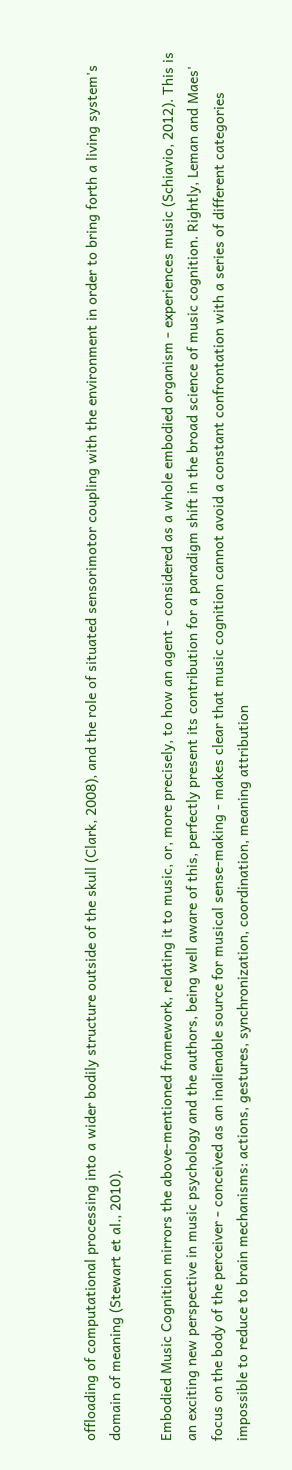offloading of computational processing into a wider bodily structure outside of the skull (Clark, 2008), and the role of situated sensorimotor coupling with the environment in order to bring forth a living system's domain of meaning (Stewart et al., 2010).

Embodied Music Cognition mirrors the above-mentioned framework, relating it to music, or, more precisely, to how an agent - considered as a whole embodied organism - experiences music (Schiavio, 2012). This is an exciting new perspective in music psychology and the authors, being well aware of this, perfectly present its contribution for a paradigm shift in the broad science of music cognition. Rightly, Leman and Maes' focus on the body of the perceiver - conceived as an inalienable source for musical sense-making - makes clear that music cognition cannot avoid a constant confrontation with a series of different categories impossible to reduce to brain mechanisms: actions, gestures, synchronization, coordination, meaning attribution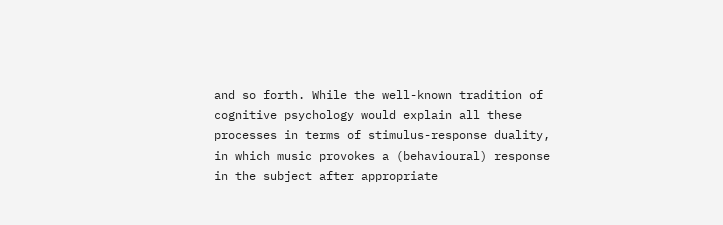and so forth. While the well-known tradition of cognitive psychology would explain all these processes in terms of stimulus-response duality, in which music provokes a (behavioural) response in the subject after appropriate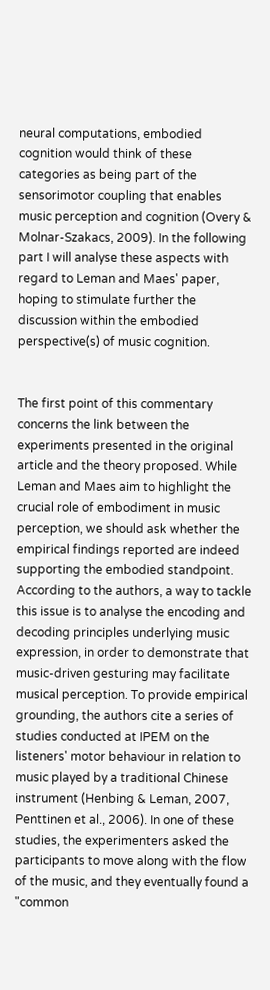neural computations, embodied cognition would think of these categories as being part of the sensorimotor coupling that enables music perception and cognition (Overy & Molnar-Szakacs, 2009). In the following part I will analyse these aspects with regard to Leman and Maes' paper, hoping to stimulate further the discussion within the embodied perspective(s) of music cognition.


The first point of this commentary concerns the link between the experiments presented in the original article and the theory proposed. While Leman and Maes aim to highlight the crucial role of embodiment in music perception, we should ask whether the empirical findings reported are indeed supporting the embodied standpoint. According to the authors, a way to tackle this issue is to analyse the encoding and decoding principles underlying music expression, in order to demonstrate that music-driven gesturing may facilitate musical perception. To provide empirical grounding, the authors cite a series of studies conducted at IPEM on the listeners' motor behaviour in relation to music played by a traditional Chinese instrument (Henbing & Leman, 2007, Penttinen et al., 2006). In one of these studies, the experimenters asked the participants to move along with the flow of the music, and they eventually found a "common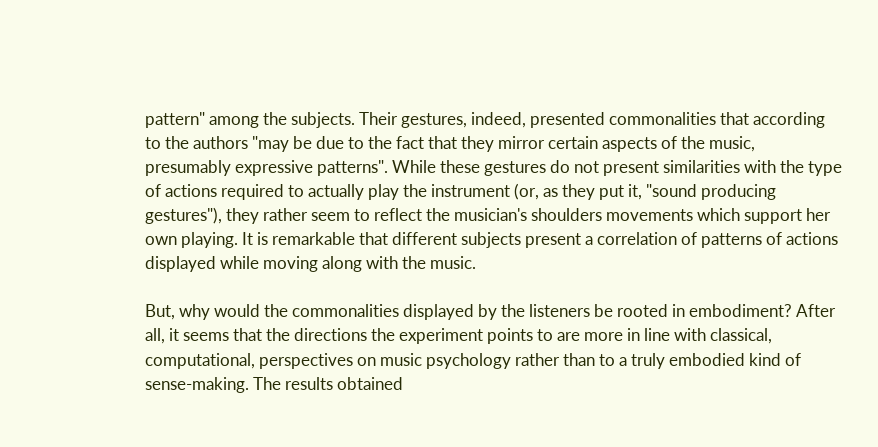pattern" among the subjects. Their gestures, indeed, presented commonalities that according to the authors "may be due to the fact that they mirror certain aspects of the music, presumably expressive patterns". While these gestures do not present similarities with the type of actions required to actually play the instrument (or, as they put it, "sound producing gestures"), they rather seem to reflect the musician's shoulders movements which support her own playing. It is remarkable that different subjects present a correlation of patterns of actions displayed while moving along with the music.

But, why would the commonalities displayed by the listeners be rooted in embodiment? After all, it seems that the directions the experiment points to are more in line with classical, computational, perspectives on music psychology rather than to a truly embodied kind of sense-making. The results obtained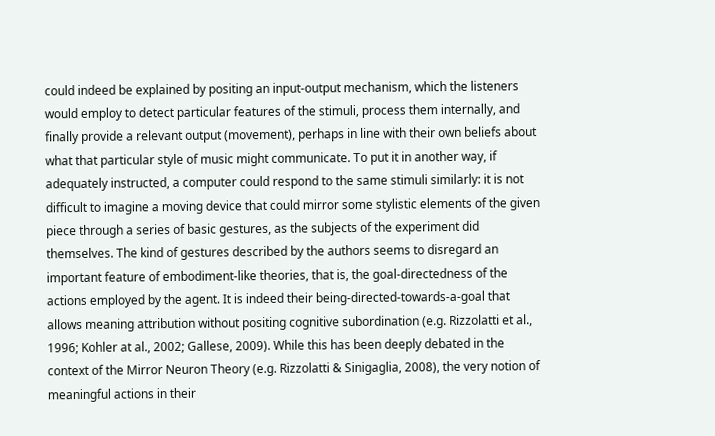could indeed be explained by positing an input-output mechanism, which the listeners would employ to detect particular features of the stimuli, process them internally, and finally provide a relevant output (movement), perhaps in line with their own beliefs about what that particular style of music might communicate. To put it in another way, if adequately instructed, a computer could respond to the same stimuli similarly: it is not difficult to imagine a moving device that could mirror some stylistic elements of the given piece through a series of basic gestures, as the subjects of the experiment did themselves. The kind of gestures described by the authors seems to disregard an important feature of embodiment-like theories, that is, the goal-directedness of the actions employed by the agent. It is indeed their being-directed-towards-a-goal that allows meaning attribution without positing cognitive subordination (e.g. Rizzolatti et al., 1996; Kohler at al., 2002; Gallese, 2009). While this has been deeply debated in the context of the Mirror Neuron Theory (e.g. Rizzolatti & Sinigaglia, 2008), the very notion of meaningful actions in their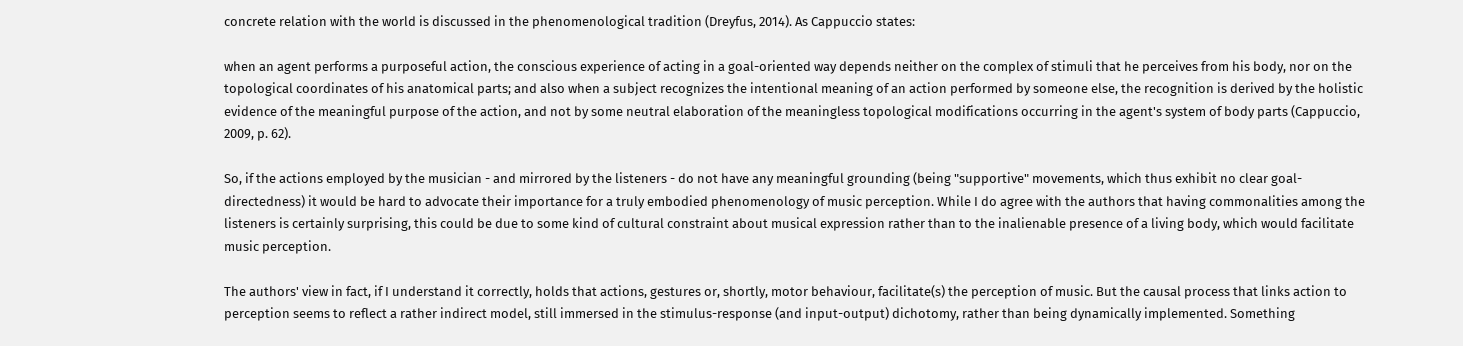concrete relation with the world is discussed in the phenomenological tradition (Dreyfus, 2014). As Cappuccio states:

when an agent performs a purposeful action, the conscious experience of acting in a goal-oriented way depends neither on the complex of stimuli that he perceives from his body, nor on the topological coordinates of his anatomical parts; and also when a subject recognizes the intentional meaning of an action performed by someone else, the recognition is derived by the holistic evidence of the meaningful purpose of the action, and not by some neutral elaboration of the meaningless topological modifications occurring in the agent's system of body parts (Cappuccio, 2009, p. 62).

So, if the actions employed by the musician - and mirrored by the listeners - do not have any meaningful grounding (being "supportive" movements, which thus exhibit no clear goal-directedness) it would be hard to advocate their importance for a truly embodied phenomenology of music perception. While I do agree with the authors that having commonalities among the listeners is certainly surprising, this could be due to some kind of cultural constraint about musical expression rather than to the inalienable presence of a living body, which would facilitate music perception.

The authors' view in fact, if I understand it correctly, holds that actions, gestures or, shortly, motor behaviour, facilitate(s) the perception of music. But the causal process that links action to perception seems to reflect a rather indirect model, still immersed in the stimulus-response (and input-output) dichotomy, rather than being dynamically implemented. Something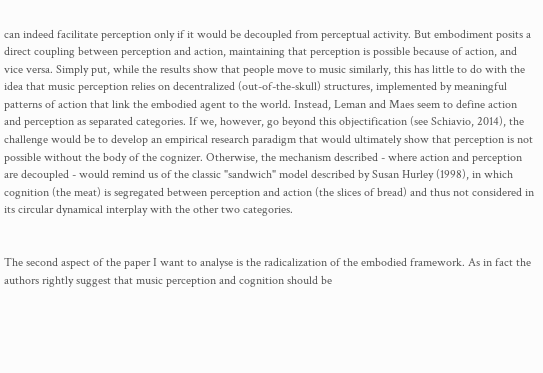can indeed facilitate perception only if it would be decoupled from perceptual activity. But embodiment posits a direct coupling between perception and action, maintaining that perception is possible because of action, and vice versa. Simply put, while the results show that people move to music similarly, this has little to do with the idea that music perception relies on decentralized (out-of-the-skull) structures, implemented by meaningful patterns of action that link the embodied agent to the world. Instead, Leman and Maes seem to define action and perception as separated categories. If we, however, go beyond this objectification (see Schiavio, 2014), the challenge would be to develop an empirical research paradigm that would ultimately show that perception is not possible without the body of the cognizer. Otherwise, the mechanism described - where action and perception are decoupled - would remind us of the classic "sandwich" model described by Susan Hurley (1998), in which cognition (the meat) is segregated between perception and action (the slices of bread) and thus not considered in its circular dynamical interplay with the other two categories.


The second aspect of the paper I want to analyse is the radicalization of the embodied framework. As in fact the authors rightly suggest that music perception and cognition should be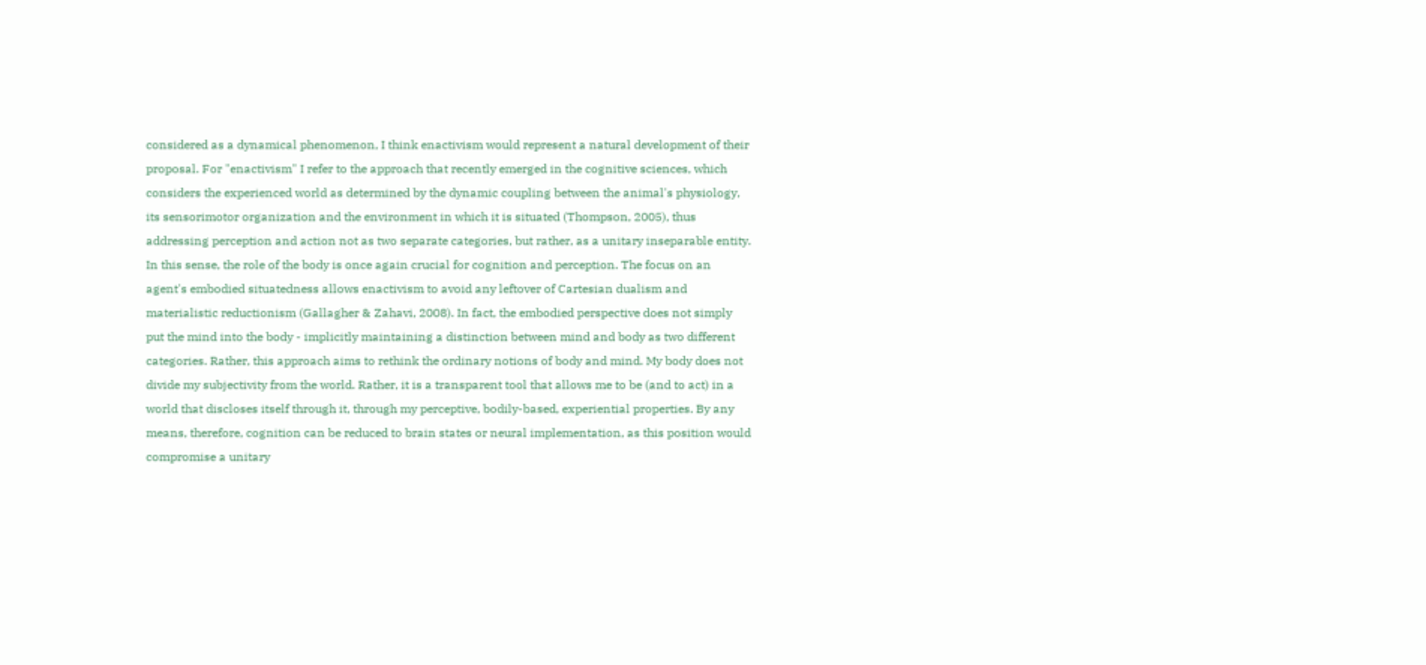considered as a dynamical phenomenon, I think enactivism would represent a natural development of their proposal. For "enactivism" I refer to the approach that recently emerged in the cognitive sciences, which considers the experienced world as determined by the dynamic coupling between the animal's physiology, its sensorimotor organization and the environment in which it is situated (Thompson, 2005), thus addressing perception and action not as two separate categories, but rather, as a unitary inseparable entity. In this sense, the role of the body is once again crucial for cognition and perception. The focus on an agent's embodied situatedness allows enactivism to avoid any leftover of Cartesian dualism and materialistic reductionism (Gallagher & Zahavi, 2008). In fact, the embodied perspective does not simply put the mind into the body - implicitly maintaining a distinction between mind and body as two different categories. Rather, this approach aims to rethink the ordinary notions of body and mind. My body does not divide my subjectivity from the world. Rather, it is a transparent tool that allows me to be (and to act) in a world that discloses itself through it, through my perceptive, bodily-based, experiential properties. By any means, therefore, cognition can be reduced to brain states or neural implementation, as this position would compromise a unitary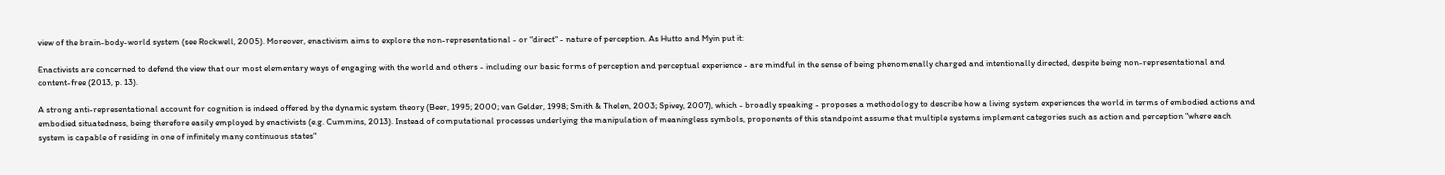view of the brain-body-world system (see Rockwell, 2005). Moreover, enactivism aims to explore the non-representational - or "direct" - nature of perception. As Hutto and Myin put it:

Enactivists are concerned to defend the view that our most elementary ways of engaging with the world and others - including our basic forms of perception and perceptual experience - are mindful in the sense of being phenomenally charged and intentionally directed, despite being non-representational and content-free (2013, p. 13).

A strong anti-representational account for cognition is indeed offered by the dynamic system theory (Beer, 1995; 2000; van Gelder, 1998; Smith & Thelen, 2003; Spivey, 2007), which - broadly speaking - proposes a methodology to describe how a living system experiences the world in terms of embodied actions and embodied situatedness, being therefore easily employed by enactivists (e.g. Cummins, 2013). Instead of computational processes underlying the manipulation of meaningless symbols, proponents of this standpoint assume that multiple systems implement categories such as action and perception "where each system is capable of residing in one of infinitely many continuous states"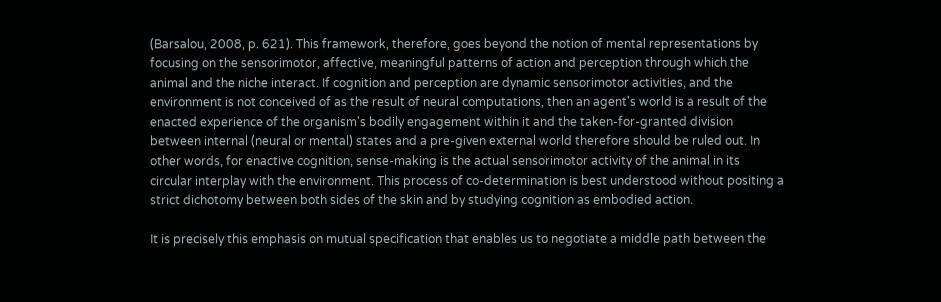(Barsalou, 2008, p. 621). This framework, therefore, goes beyond the notion of mental representations by focusing on the sensorimotor, affective, meaningful patterns of action and perception through which the animal and the niche interact. If cognition and perception are dynamic sensorimotor activities, and the environment is not conceived of as the result of neural computations, then an agent's world is a result of the enacted experience of the organism's bodily engagement within it and the taken-for-granted division between internal (neural or mental) states and a pre-given external world therefore should be ruled out. In other words, for enactive cognition, sense-making is the actual sensorimotor activity of the animal in its circular interplay with the environment. This process of co-determination is best understood without positing a strict dichotomy between both sides of the skin and by studying cognition as embodied action.

It is precisely this emphasis on mutual specification that enables us to negotiate a middle path between the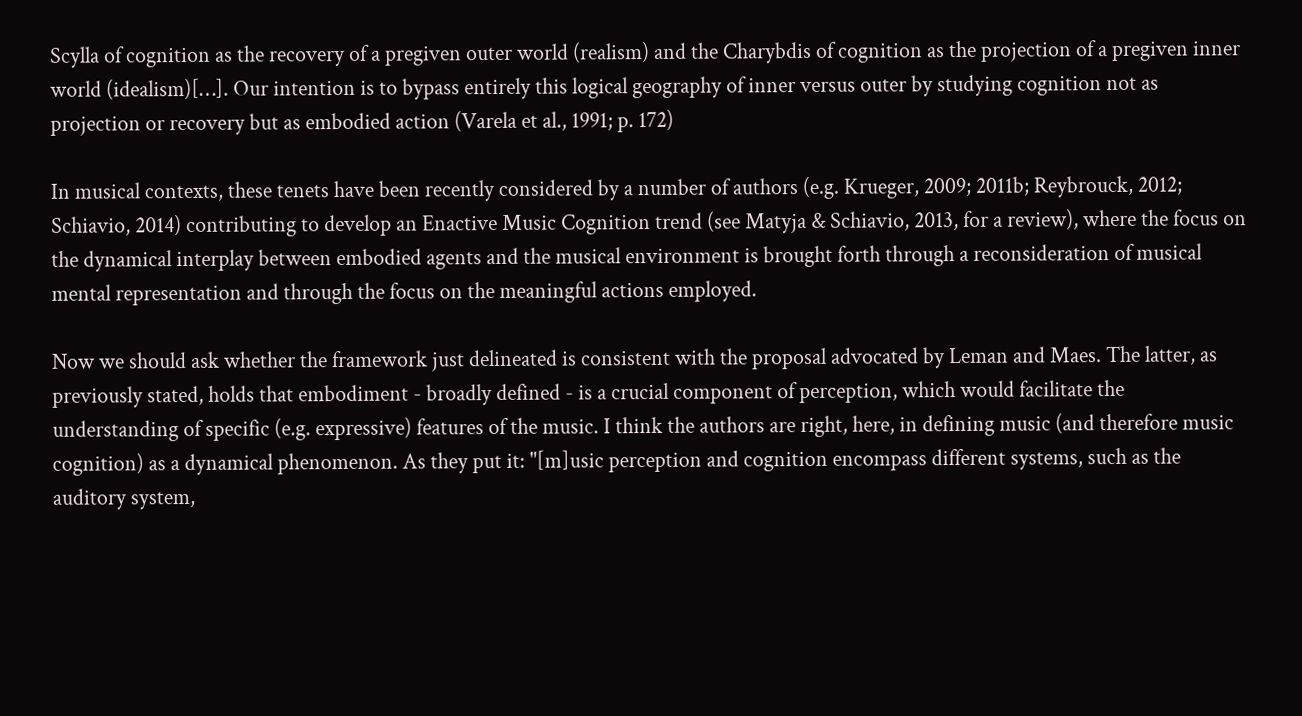Scylla of cognition as the recovery of a pregiven outer world (realism) and the Charybdis of cognition as the projection of a pregiven inner world (idealism)[…]. Our intention is to bypass entirely this logical geography of inner versus outer by studying cognition not as projection or recovery but as embodied action (Varela et al., 1991; p. 172)

In musical contexts, these tenets have been recently considered by a number of authors (e.g. Krueger, 2009; 2011b; Reybrouck, 2012; Schiavio, 2014) contributing to develop an Enactive Music Cognition trend (see Matyja & Schiavio, 2013, for a review), where the focus on the dynamical interplay between embodied agents and the musical environment is brought forth through a reconsideration of musical mental representation and through the focus on the meaningful actions employed.

Now we should ask whether the framework just delineated is consistent with the proposal advocated by Leman and Maes. The latter, as previously stated, holds that embodiment - broadly defined - is a crucial component of perception, which would facilitate the understanding of specific (e.g. expressive) features of the music. I think the authors are right, here, in defining music (and therefore music cognition) as a dynamical phenomenon. As they put it: "[m]usic perception and cognition encompass different systems, such as the auditory system,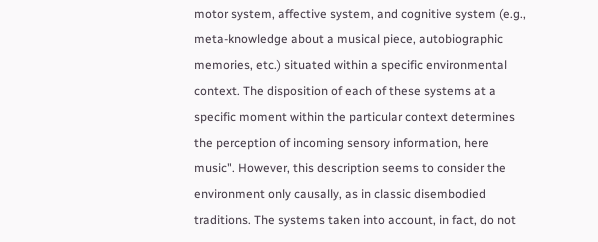motor system, affective system, and cognitive system (e.g., meta-knowledge about a musical piece, autobiographic memories, etc.) situated within a specific environmental context. The disposition of each of these systems at a specific moment within the particular context determines the perception of incoming sensory information, here music". However, this description seems to consider the environment only causally, as in classic disembodied traditions. The systems taken into account, in fact, do not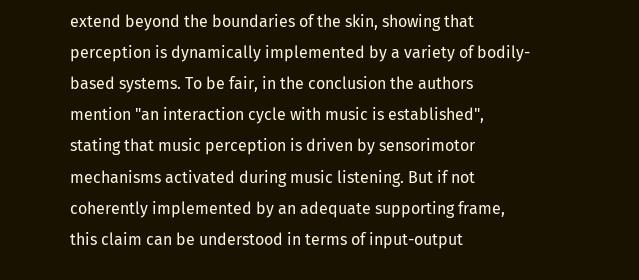extend beyond the boundaries of the skin, showing that perception is dynamically implemented by a variety of bodily-based systems. To be fair, in the conclusion the authors mention "an interaction cycle with music is established", stating that music perception is driven by sensorimotor mechanisms activated during music listening. But if not coherently implemented by an adequate supporting frame, this claim can be understood in terms of input-output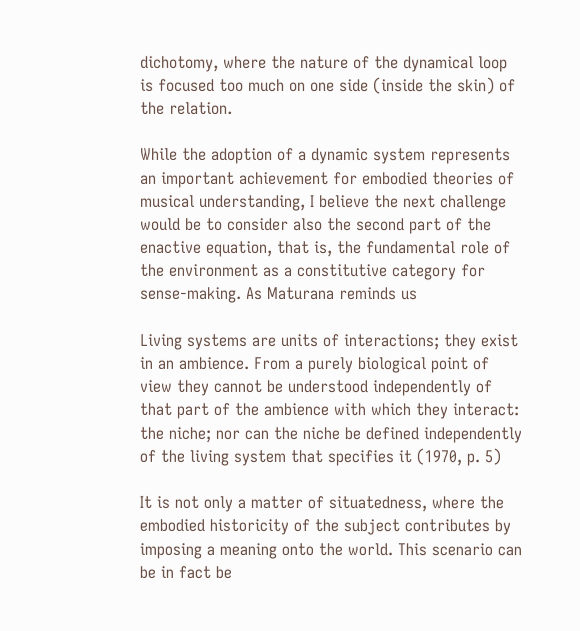dichotomy, where the nature of the dynamical loop is focused too much on one side (inside the skin) of the relation.

While the adoption of a dynamic system represents an important achievement for embodied theories of musical understanding, I believe the next challenge would be to consider also the second part of the enactive equation, that is, the fundamental role of the environment as a constitutive category for sense-making. As Maturana reminds us

Living systems are units of interactions; they exist in an ambience. From a purely biological point of view they cannot be understood independently of that part of the ambience with which they interact: the niche; nor can the niche be defined independently of the living system that specifies it (1970, p. 5)

It is not only a matter of situatedness, where the embodied historicity of the subject contributes by imposing a meaning onto the world. This scenario can be in fact be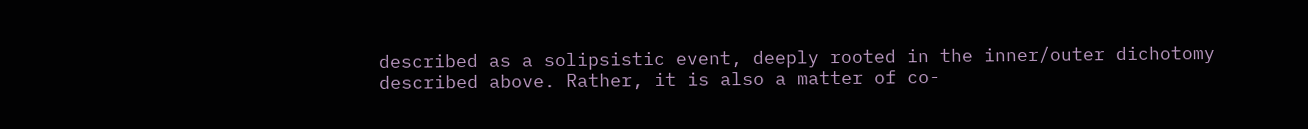described as a solipsistic event, deeply rooted in the inner/outer dichotomy described above. Rather, it is also a matter of co-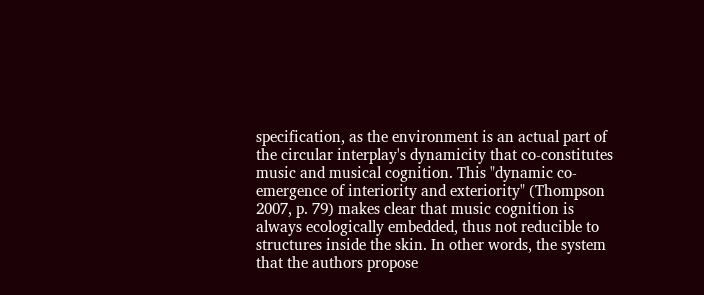specification, as the environment is an actual part of the circular interplay's dynamicity that co-constitutes music and musical cognition. This "dynamic co-emergence of interiority and exteriority" (Thompson 2007, p. 79) makes clear that music cognition is always ecologically embedded, thus not reducible to structures inside the skin. In other words, the system that the authors propose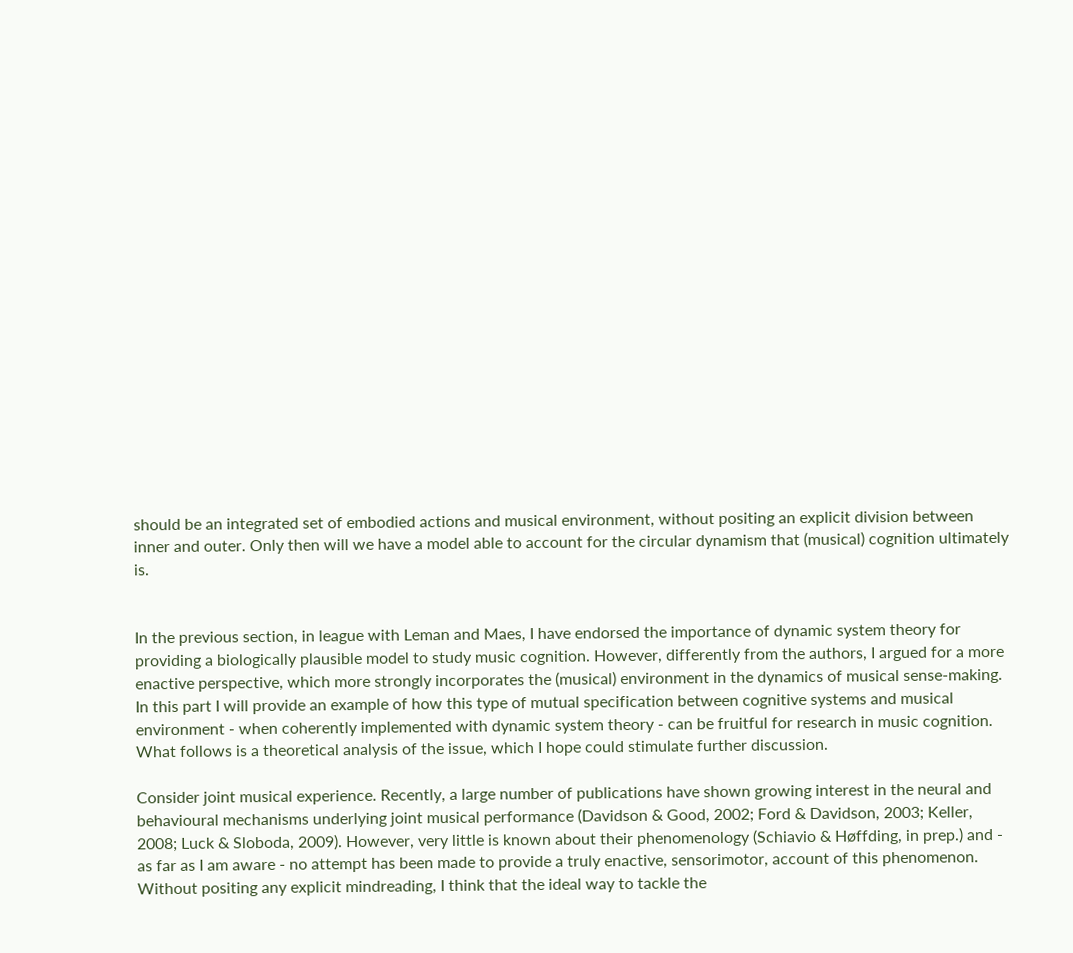should be an integrated set of embodied actions and musical environment, without positing an explicit division between inner and outer. Only then will we have a model able to account for the circular dynamism that (musical) cognition ultimately is.


In the previous section, in league with Leman and Maes, I have endorsed the importance of dynamic system theory for providing a biologically plausible model to study music cognition. However, differently from the authors, I argued for a more enactive perspective, which more strongly incorporates the (musical) environment in the dynamics of musical sense-making. In this part I will provide an example of how this type of mutual specification between cognitive systems and musical environment - when coherently implemented with dynamic system theory - can be fruitful for research in music cognition. What follows is a theoretical analysis of the issue, which I hope could stimulate further discussion.

Consider joint musical experience. Recently, a large number of publications have shown growing interest in the neural and behavioural mechanisms underlying joint musical performance (Davidson & Good, 2002; Ford & Davidson, 2003; Keller, 2008; Luck & Sloboda, 2009). However, very little is known about their phenomenology (Schiavio & Høffding, in prep.) and - as far as I am aware - no attempt has been made to provide a truly enactive, sensorimotor, account of this phenomenon. Without positing any explicit mindreading, I think that the ideal way to tackle the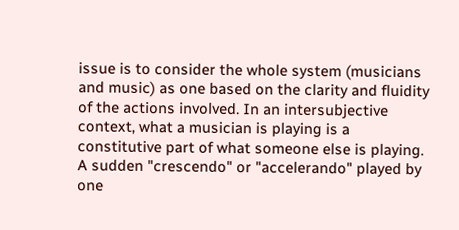issue is to consider the whole system (musicians and music) as one based on the clarity and fluidity of the actions involved. In an intersubjective context, what a musician is playing is a constitutive part of what someone else is playing. A sudden "crescendo" or "accelerando" played by one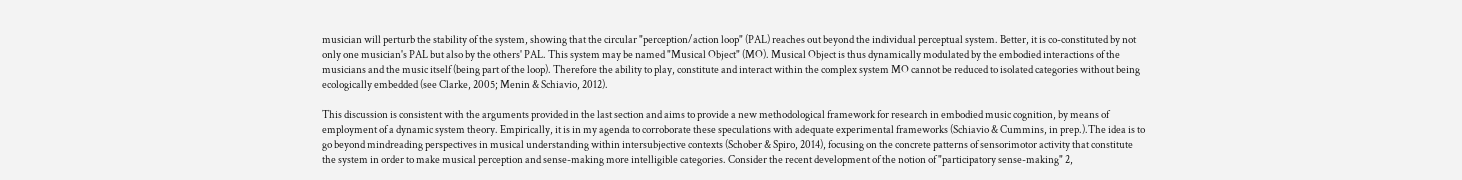musician will perturb the stability of the system, showing that the circular "perception/action loop" (PAL) reaches out beyond the individual perceptual system. Better, it is co-constituted by not only one musician's PAL but also by the others' PAL. This system may be named "Musical Object" (MO). Musical Object is thus dynamically modulated by the embodied interactions of the musicians and the music itself (being part of the loop). Therefore the ability to play, constitute and interact within the complex system MO cannot be reduced to isolated categories without being ecologically embedded (see Clarke, 2005; Menin & Schiavio, 2012).

This discussion is consistent with the arguments provided in the last section and aims to provide a new methodological framework for research in embodied music cognition, by means of employment of a dynamic system theory. Empirically, it is in my agenda to corroborate these speculations with adequate experimental frameworks (Schiavio & Cummins, in prep.).The idea is to go beyond mindreading perspectives in musical understanding within intersubjective contexts (Schober & Spiro, 2014), focusing on the concrete patterns of sensorimotor activity that constitute the system in order to make musical perception and sense-making more intelligible categories. Consider the recent development of the notion of "participatory sense-making" 2,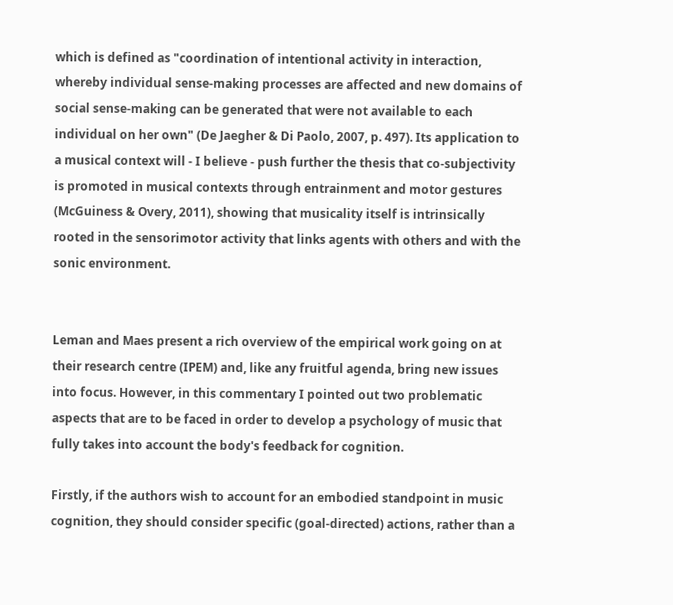which is defined as "coordination of intentional activity in interaction, whereby individual sense-making processes are affected and new domains of social sense-making can be generated that were not available to each individual on her own" (De Jaegher & Di Paolo, 2007, p. 497). Its application to a musical context will - I believe - push further the thesis that co-subjectivity is promoted in musical contexts through entrainment and motor gestures (McGuiness & Overy, 2011), showing that musicality itself is intrinsically rooted in the sensorimotor activity that links agents with others and with the sonic environment.


Leman and Maes present a rich overview of the empirical work going on at their research centre (IPEM) and, like any fruitful agenda, bring new issues into focus. However, in this commentary I pointed out two problematic aspects that are to be faced in order to develop a psychology of music that fully takes into account the body's feedback for cognition.

Firstly, if the authors wish to account for an embodied standpoint in music cognition, they should consider specific (goal-directed) actions, rather than a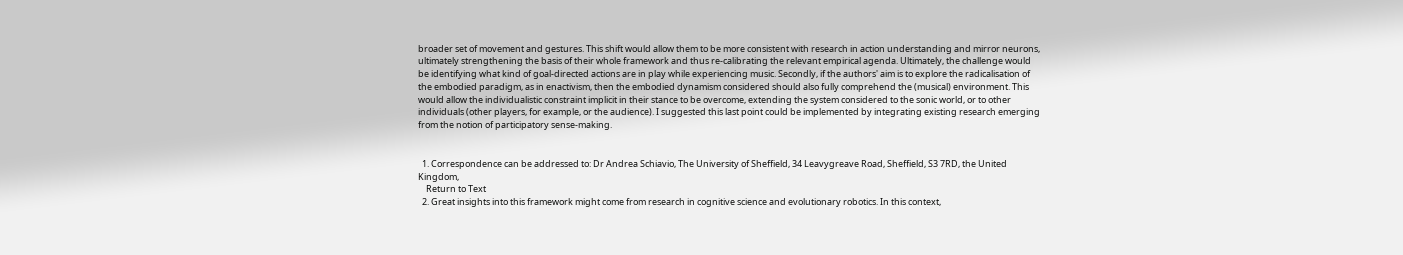broader set of movement and gestures. This shift would allow them to be more consistent with research in action understanding and mirror neurons, ultimately strengthening the basis of their whole framework and thus re-calibrating the relevant empirical agenda. Ultimately, the challenge would be identifying what kind of goal-directed actions are in play while experiencing music. Secondly, if the authors' aim is to explore the radicalisation of the embodied paradigm, as in enactivism, then the embodied dynamism considered should also fully comprehend the (musical) environment. This would allow the individualistic constraint implicit in their stance to be overcome, extending the system considered to the sonic world, or to other individuals (other players, for example, or the audience). I suggested this last point could be implemented by integrating existing research emerging from the notion of participatory sense-making.


  1. Correspondence can be addressed to: Dr Andrea Schiavio, The University of Sheffield, 34 Leavygreave Road, Sheffield, S3 7RD, the United Kingdom,
    Return to Text
  2. Great insights into this framework might come from research in cognitive science and evolutionary robotics. In this context,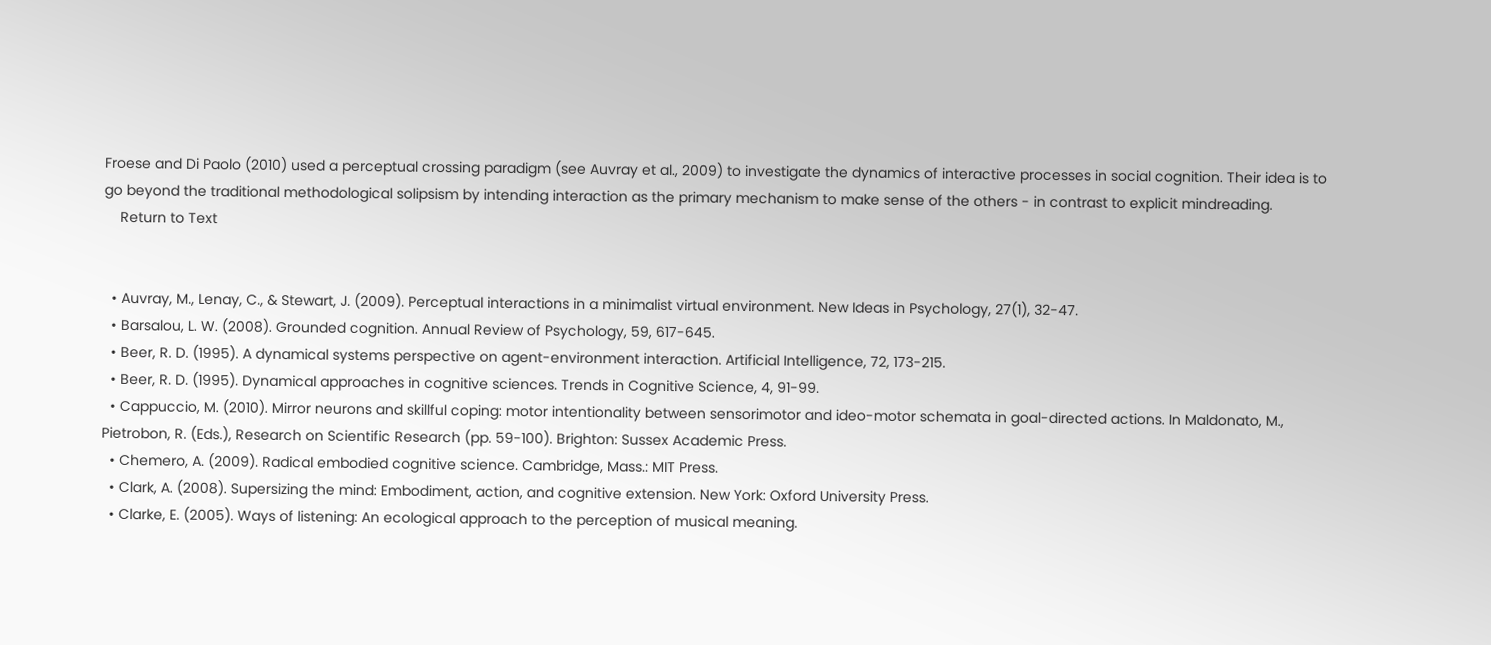Froese and Di Paolo (2010) used a perceptual crossing paradigm (see Auvray et al., 2009) to investigate the dynamics of interactive processes in social cognition. Their idea is to go beyond the traditional methodological solipsism by intending interaction as the primary mechanism to make sense of the others - in contrast to explicit mindreading.
    Return to Text


  • Auvray, M., Lenay, C., & Stewart, J. (2009). Perceptual interactions in a minimalist virtual environment. New Ideas in Psychology, 27(1), 32-47.
  • Barsalou, L. W. (2008). Grounded cognition. Annual Review of Psychology, 59, 617-645.
  • Beer, R. D. (1995). A dynamical systems perspective on agent-environment interaction. Artificial Intelligence, 72, 173-215.
  • Beer, R. D. (1995). Dynamical approaches in cognitive sciences. Trends in Cognitive Science, 4, 91-99.
  • Cappuccio, M. (2010). Mirror neurons and skillful coping: motor intentionality between sensorimotor and ideo-motor schemata in goal-directed actions. In Maldonato, M., Pietrobon, R. (Eds.), Research on Scientific Research (pp. 59-100). Brighton: Sussex Academic Press.
  • Chemero, A. (2009). Radical embodied cognitive science. Cambridge, Mass.: MIT Press.
  • Clark, A. (2008). Supersizing the mind: Embodiment, action, and cognitive extension. New York: Oxford University Press.
  • Clarke, E. (2005). Ways of listening: An ecological approach to the perception of musical meaning.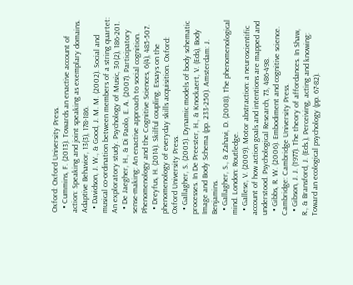Oxford: Oxford University Press.
  • Cummins, F. (2013). Towards an enactive account of action: Speaking and joint speaking as exemplary domains. Adaptive Behavior, 13(3), 178-186.
  • Davidson, J. W., & Good, J. M. M. (2002). Social and musical co-ordination between members of a string quartet: An exploratory study. Psychology of Music, 30(2), 186-201.
  • De Jaegher, H., & Di Paolo, E. A. (2007). Participatory sense-making: An enactive approach to social cognition. Phenomenology and the Cognitive Sciences, 6(4), 485-507.
  • Dreyfus, H. (2014). Skilful coupling. Essays on the phenomenology of everyday skills acquisition. Oxford: Oxford University Press.
  • Gallagher, S. (2005). Dynamic models of body schematic processes. In De Preester, H., & Knockaert, V. (Eds), Body Image and Body Schema (pp. 233-250). Amsterdam: J. Benjamins.
  • Gallagher, S., & Zahavi, D. (2008). The phenomenological mind. London: Routledge.
  • Gallese, V. (2009). Motor abstraction: a neuroscientific account of how action goals and intentions are mapped and understood. Psychological Research, 73, 486-498.
  • Gibbs, R. W. (2006). Embodiment and cognitive science. Cambridge: Cambridge University Press.
  • Gibson, J. J. (1977). The theory of affordances. In Shaw, R., & Bransford, J. (Eds.), Perceiving, acting and knowing: Toward an ecological psychology (pp. 67-82).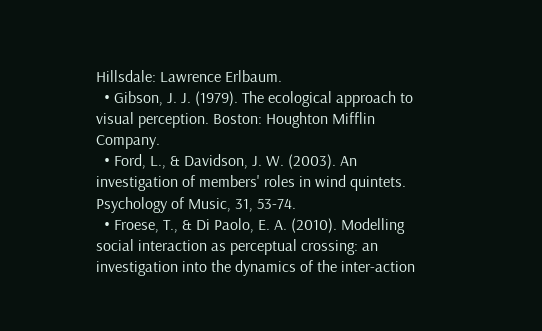Hillsdale: Lawrence Erlbaum.
  • Gibson, J. J. (1979). The ecological approach to visual perception. Boston: Houghton Mifflin Company.
  • Ford, L., & Davidson, J. W. (2003). An investigation of members' roles in wind quintets. Psychology of Music, 31, 53-74.
  • Froese, T., & Di Paolo, E. A. (2010). Modelling social interaction as perceptual crossing: an investigation into the dynamics of the inter-action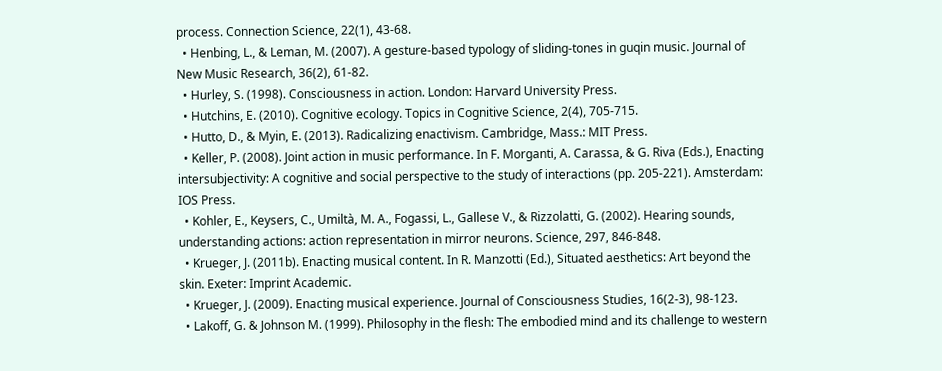process. Connection Science, 22(1), 43-68.
  • Henbing, L., & Leman, M. (2007). A gesture-based typology of sliding-tones in guqin music. Journal of New Music Research, 36(2), 61-82.
  • Hurley, S. (1998). Consciousness in action. London: Harvard University Press.
  • Hutchins, E. (2010). Cognitive ecology. Topics in Cognitive Science, 2(4), 705-715.
  • Hutto, D., & Myin, E. (2013). Radicalizing enactivism. Cambridge, Mass.: MIT Press.
  • Keller, P. (2008). Joint action in music performance. In F. Morganti, A. Carassa, & G. Riva (Eds.), Enacting intersubjectivity: A cognitive and social perspective to the study of interactions (pp. 205-221). Amsterdam: IOS Press.
  • Kohler, E., Keysers, C., Umiltà, M. A., Fogassi, L., Gallese V., & Rizzolatti, G. (2002). Hearing sounds, understanding actions: action representation in mirror neurons. Science, 297, 846-848.
  • Krueger, J. (2011b). Enacting musical content. In R. Manzotti (Ed.), Situated aesthetics: Art beyond the skin. Exeter: Imprint Academic.
  • Krueger, J. (2009). Enacting musical experience. Journal of Consciousness Studies, 16(2-3), 98-123.
  • Lakoff, G. & Johnson M. (1999). Philosophy in the flesh: The embodied mind and its challenge to western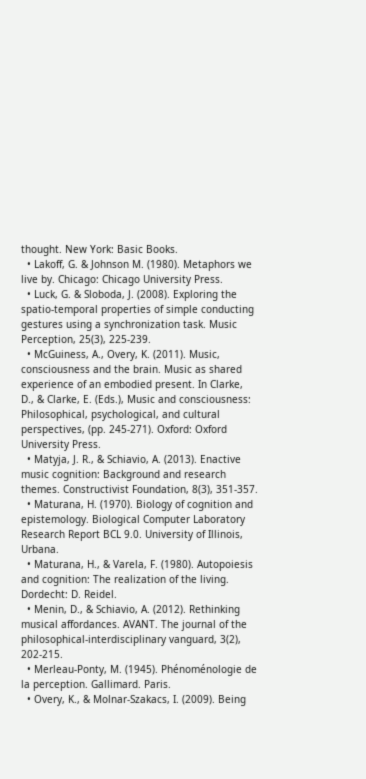thought. New York: Basic Books.
  • Lakoff, G. & Johnson M. (1980). Metaphors we live by. Chicago: Chicago University Press.
  • Luck, G. & Sloboda, J. (2008). Exploring the spatio-temporal properties of simple conducting gestures using a synchronization task. Music Perception, 25(3), 225-239.
  • McGuiness, A., Overy, K. (2011). Music, consciousness and the brain. Music as shared experience of an embodied present. In Clarke, D., & Clarke, E. (Eds.), Music and consciousness: Philosophical, psychological, and cultural perspectives, (pp. 245-271). Oxford: Oxford University Press.
  • Matyja, J. R., & Schiavio, A. (2013). Enactive music cognition: Background and research themes. Constructivist Foundation, 8(3), 351-357.
  • Maturana, H. (1970). Biology of cognition and epistemology. Biological Computer Laboratory Research Report BCL 9.0. University of Illinois, Urbana.
  • Maturana, H., & Varela, F. (1980). Autopoiesis and cognition: The realization of the living. Dordecht: D. Reidel.
  • Menin, D., & Schiavio, A. (2012). Rethinking musical affordances. AVANT. The journal of the philosophical-interdisciplinary vanguard, 3(2), 202-215.
  • Merleau-Ponty, M. (1945). Phénoménologie de la perception. Gallimard. Paris.
  • Overy, K., & Molnar-Szakacs, I. (2009). Being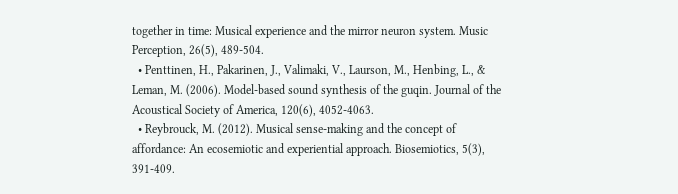together in time: Musical experience and the mirror neuron system. Music Perception, 26(5), 489-504.
  • Penttinen, H., Pakarinen, J., Valimaki, V., Laurson, M., Henbing, L., & Leman, M. (2006). Model-based sound synthesis of the guqin. Journal of the Acoustical Society of America, 120(6), 4052-4063.
  • Reybrouck, M. (2012). Musical sense-making and the concept of affordance: An ecosemiotic and experiential approach. Biosemiotics, 5(3), 391-409.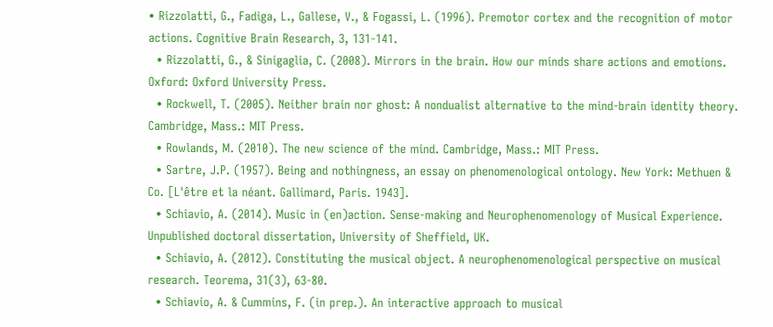• Rizzolatti, G., Fadiga, L., Gallese, V., & Fogassi, L. (1996). Premotor cortex and the recognition of motor actions. Cognitive Brain Research, 3, 131-141.
  • Rizzolatti, G., & Sinigaglia, C. (2008). Mirrors in the brain. How our minds share actions and emotions. Oxford: Oxford University Press.
  • Rockwell, T. (2005). Neither brain nor ghost: A nondualist alternative to the mind-brain identity theory. Cambridge, Mass.: MIT Press.
  • Rowlands, M. (2010). The new science of the mind. Cambridge, Mass.: MIT Press.
  • Sartre, J.P. (1957). Being and nothingness, an essay on phenomenological ontology. New York: Methuen & Co. [L'être et la néant. Gallimard, Paris. 1943].
  • Schiavio, A. (2014). Music in (en)action. Sense-making and Neurophenomenology of Musical Experience. Unpublished doctoral dissertation, University of Sheffield, UK.
  • Schiavio, A. (2012). Constituting the musical object. A neurophenomenological perspective on musical research. Teorema, 31(3), 63-80.
  • Schiavio, A. & Cummins, F. (in prep.). An interactive approach to musical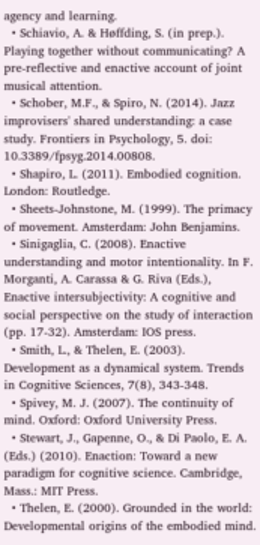agency and learning.
  • Schiavio, A. & Høffding, S. (in prep.). Playing together without communicating? A pre-reflective and enactive account of joint musical attention.
  • Schober, M.F., & Spiro, N. (2014). Jazz improvisers' shared understanding: a case study. Frontiers in Psychology, 5. doi: 10.3389/fpsyg.2014.00808.
  • Shapiro, L. (2011). Embodied cognition. London: Routledge.
  • Sheets-Johnstone, M. (1999). The primacy of movement. Amsterdam: John Benjamins.
  • Sinigaglia, C. (2008). Enactive understanding and motor intentionality. In F. Morganti, A. Carassa & G. Riva (Eds.), Enactive intersubjectivity: A cognitive and social perspective on the study of interaction (pp. 17-32). Amsterdam: IOS press.
  • Smith, L., & Thelen, E. (2003). Development as a dynamical system. Trends in Cognitive Sciences, 7(8), 343-348.
  • Spivey, M. J. (2007). The continuity of mind. Oxford: Oxford University Press.
  • Stewart, J., Gapenne, O., & Di Paolo, E. A. (Eds.) (2010). Enaction: Toward a new paradigm for cognitive science. Cambridge, Mass.: MIT Press.
  • Thelen, E. (2000). Grounded in the world: Developmental origins of the embodied mind.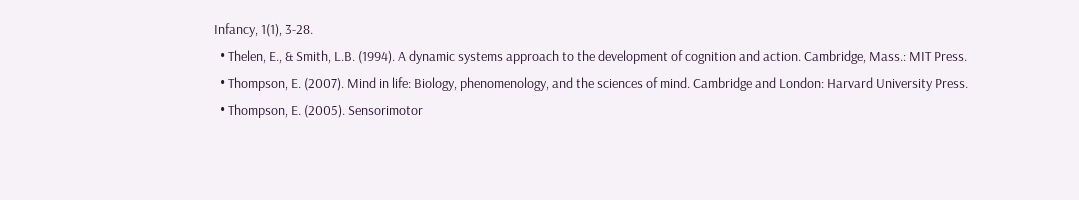Infancy, 1(1), 3-28.
  • Thelen, E., & Smith, L.B. (1994). A dynamic systems approach to the development of cognition and action. Cambridge, Mass.: MIT Press.
  • Thompson, E. (2007). Mind in life: Biology, phenomenology, and the sciences of mind. Cambridge and London: Harvard University Press.
  • Thompson, E. (2005). Sensorimotor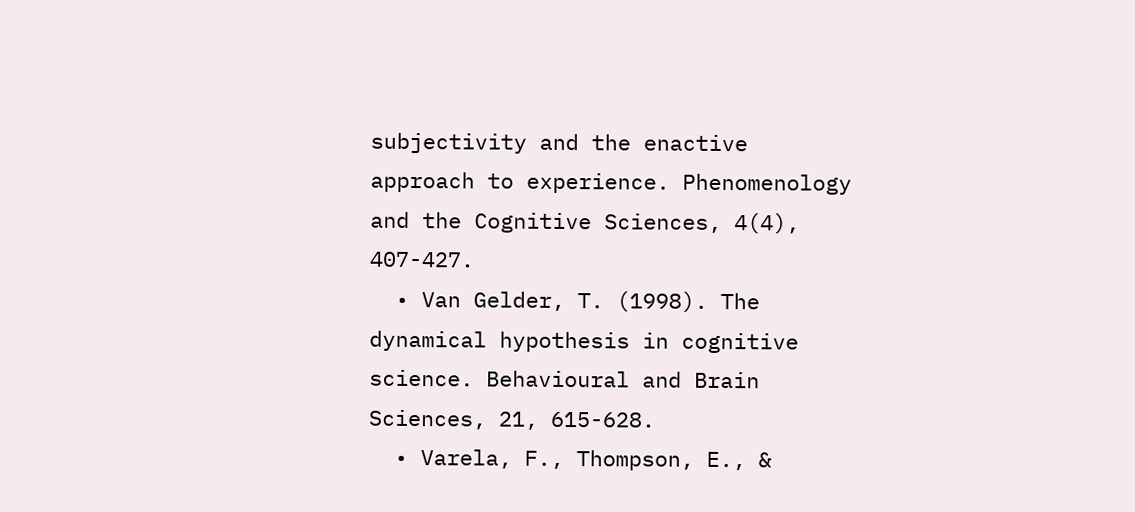subjectivity and the enactive approach to experience. Phenomenology and the Cognitive Sciences, 4(4), 407-427.
  • Van Gelder, T. (1998). The dynamical hypothesis in cognitive science. Behavioural and Brain Sciences, 21, 615-628.
  • Varela, F., Thompson, E., &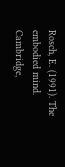Rosch, E. (1991). The embodied mind. Cambridge,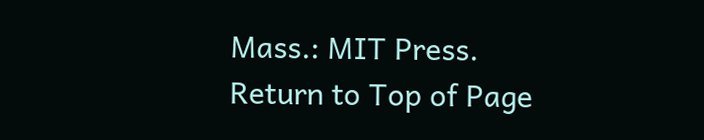Mass.: MIT Press.
Return to Top of Page